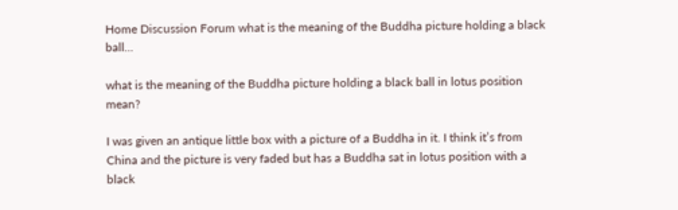Home Discussion Forum what is the meaning of the Buddha picture holding a black ball...

what is the meaning of the Buddha picture holding a black ball in lotus position mean?

I was given an antique little box with a picture of a Buddha in it. I think it’s from China and the picture is very faded but has a Buddha sat in lotus position with a black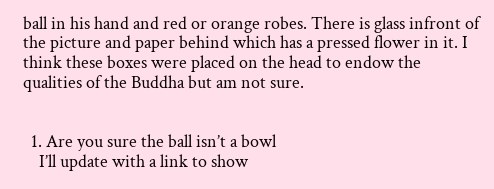ball in his hand and red or orange robes. There is glass infront of the picture and paper behind which has a pressed flower in it. I think these boxes were placed on the head to endow the qualities of the Buddha but am not sure.


  1. Are you sure the ball isn’t a bowl
    I’ll update with a link to show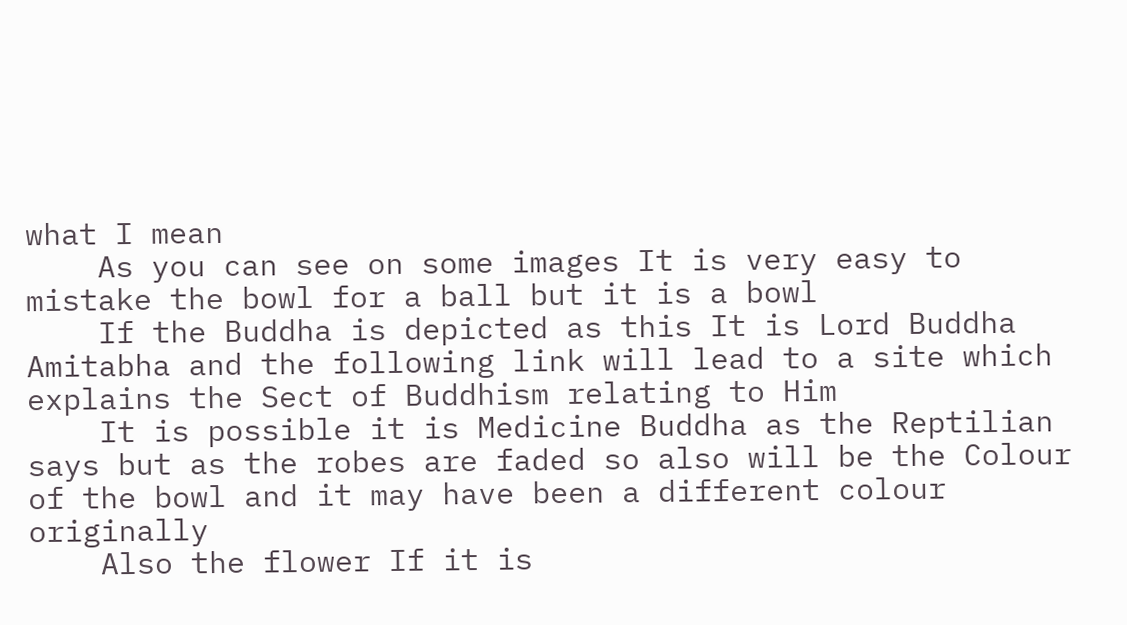what I mean
    As you can see on some images It is very easy to mistake the bowl for a ball but it is a bowl
    If the Buddha is depicted as this It is Lord Buddha Amitabha and the following link will lead to a site which explains the Sect of Buddhism relating to Him
    It is possible it is Medicine Buddha as the Reptilian says but as the robes are faded so also will be the Colour of the bowl and it may have been a different colour originally
    Also the flower If it is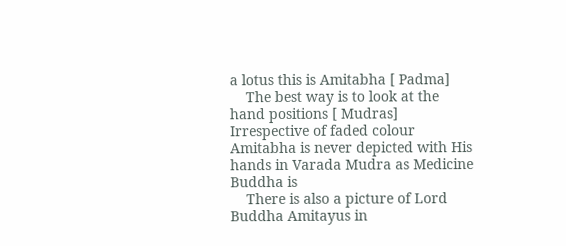a lotus this is Amitabha [ Padma]
    The best way is to look at the hand positions [ Mudras] Irrespective of faded colour Amitabha is never depicted with His hands in Varada Mudra as Medicine Buddha is
    There is also a picture of Lord Buddha Amitayus in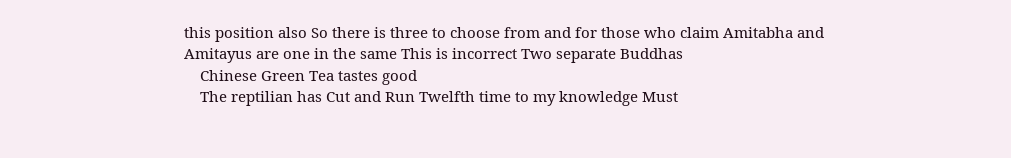this position also So there is three to choose from and for those who claim Amitabha and Amitayus are one in the same This is incorrect Two separate Buddhas
    Chinese Green Tea tastes good
    The reptilian has Cut and Run Twelfth time to my knowledge Must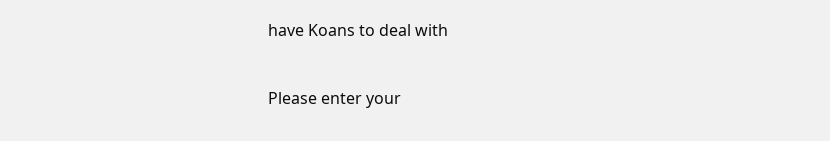have Koans to deal with


Please enter your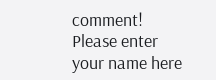comment!
Please enter your name here